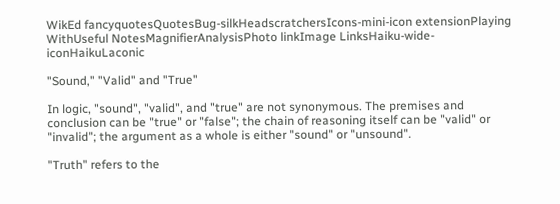WikEd fancyquotesQuotesBug-silkHeadscratchersIcons-mini-icon extensionPlaying WithUseful NotesMagnifierAnalysisPhoto linkImage LinksHaiku-wide-iconHaikuLaconic

"Sound," "Valid" and "True"

In logic, "sound", "valid", and "true" are not synonymous. The premises and conclusion can be "true" or "false"; the chain of reasoning itself can be "valid" or "invalid"; the argument as a whole is either "sound" or "unsound".

"Truth" refers to the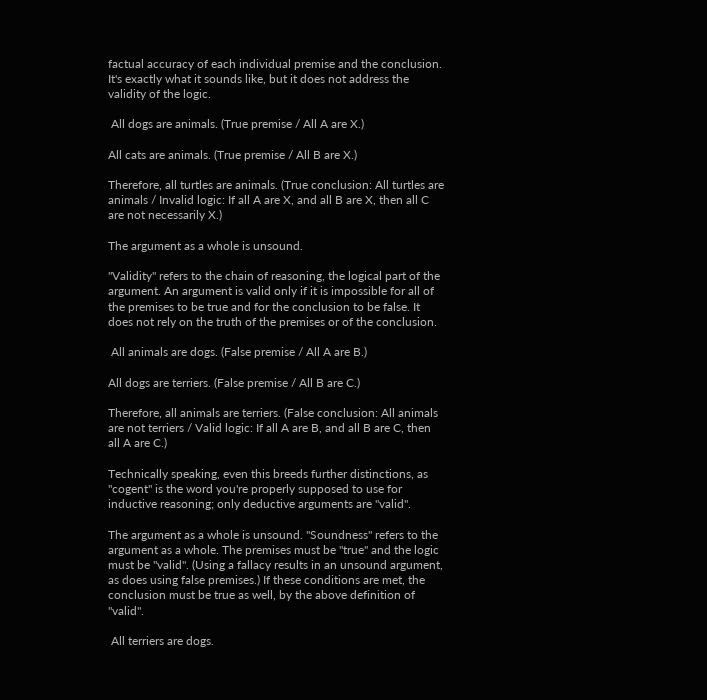factual accuracy of each individual premise and the conclusion. It's exactly what it sounds like, but it does not address the validity of the logic.

 All dogs are animals. (True premise / All A are X.)

All cats are animals. (True premise / All B are X.)

Therefore, all turtles are animals. (True conclusion: All turtles are animals / Invalid logic: If all A are X, and all B are X, then all C are not necessarily X.)

The argument as a whole is unsound.

"Validity" refers to the chain of reasoning, the logical part of the argument. An argument is valid only if it is impossible for all of the premises to be true and for the conclusion to be false. It does not rely on the truth of the premises or of the conclusion.

 All animals are dogs. (False premise / All A are B.)

All dogs are terriers. (False premise / All B are C.)

Therefore, all animals are terriers. (False conclusion: All animals are not terriers / Valid logic: If all A are B, and all B are C, then all A are C.)

Technically speaking, even this breeds further distinctions, as "cogent" is the word you're properly supposed to use for inductive reasoning; only deductive arguments are "valid".

The argument as a whole is unsound. "Soundness" refers to the argument as a whole. The premises must be "true" and the logic must be "valid". (Using a fallacy results in an unsound argument, as does using false premises.) If these conditions are met, the conclusion must be true as well, by the above definition of "valid".

 All terriers are dogs.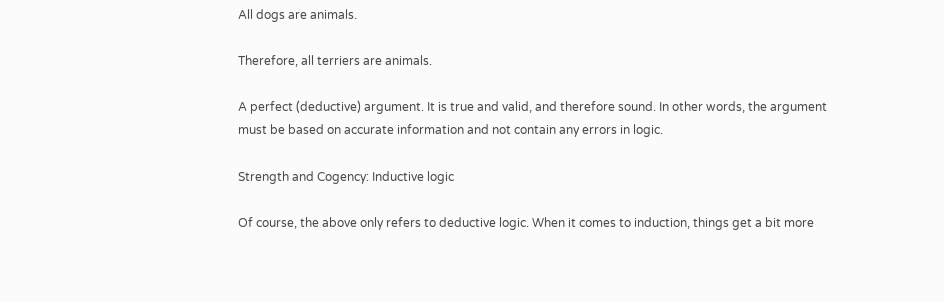All dogs are animals.

Therefore, all terriers are animals.

A perfect (deductive) argument. It is true and valid, and therefore sound. In other words, the argument must be based on accurate information and not contain any errors in logic.

Strength and Cogency: Inductive logic

Of course, the above only refers to deductive logic. When it comes to induction, things get a bit more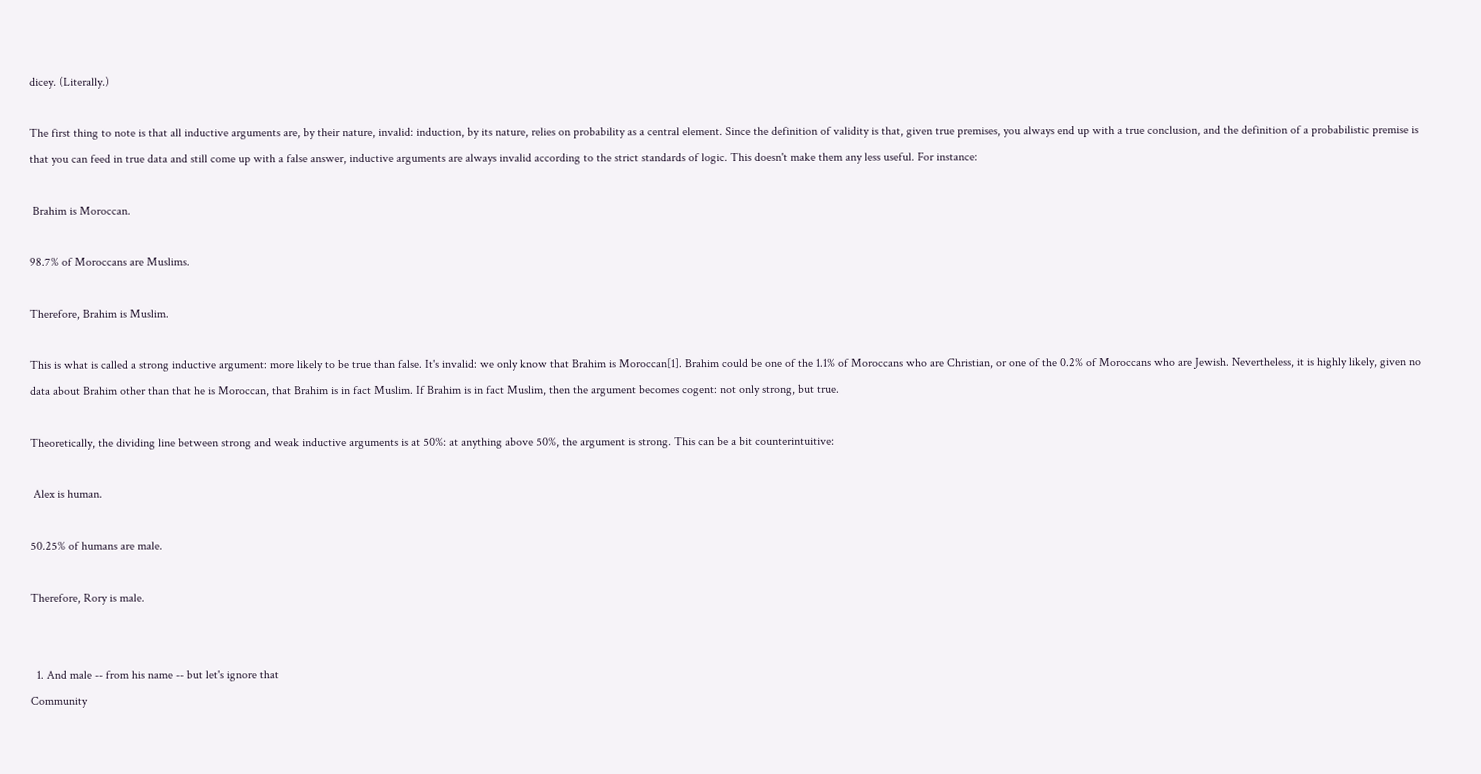dicey. (Literally.)

The first thing to note is that all inductive arguments are, by their nature, invalid: induction, by its nature, relies on probability as a central element. Since the definition of validity is that, given true premises, you always end up with a true conclusion, and the definition of a probabilistic premise is that you can feed in true data and still come up with a false answer, inductive arguments are always invalid according to the strict standards of logic. This doesn't make them any less useful. For instance:

 Brahim is Moroccan.

98.7% of Moroccans are Muslims.

Therefore, Brahim is Muslim.

This is what is called a strong inductive argument: more likely to be true than false. It's invalid: we only know that Brahim is Moroccan[1]. Brahim could be one of the 1.1% of Moroccans who are Christian, or one of the 0.2% of Moroccans who are Jewish. Nevertheless, it is highly likely, given no data about Brahim other than that he is Moroccan, that Brahim is in fact Muslim. If Brahim is in fact Muslim, then the argument becomes cogent: not only strong, but true.

Theoretically, the dividing line between strong and weak inductive arguments is at 50%: at anything above 50%, the argument is strong. This can be a bit counterintuitive:

 Alex is human.

50.25% of humans are male.

Therefore, Rory is male.


  1. And male -- from his name -- but let's ignore that
Community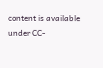content is available under CC-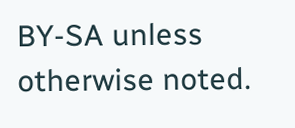BY-SA unless otherwise noted.